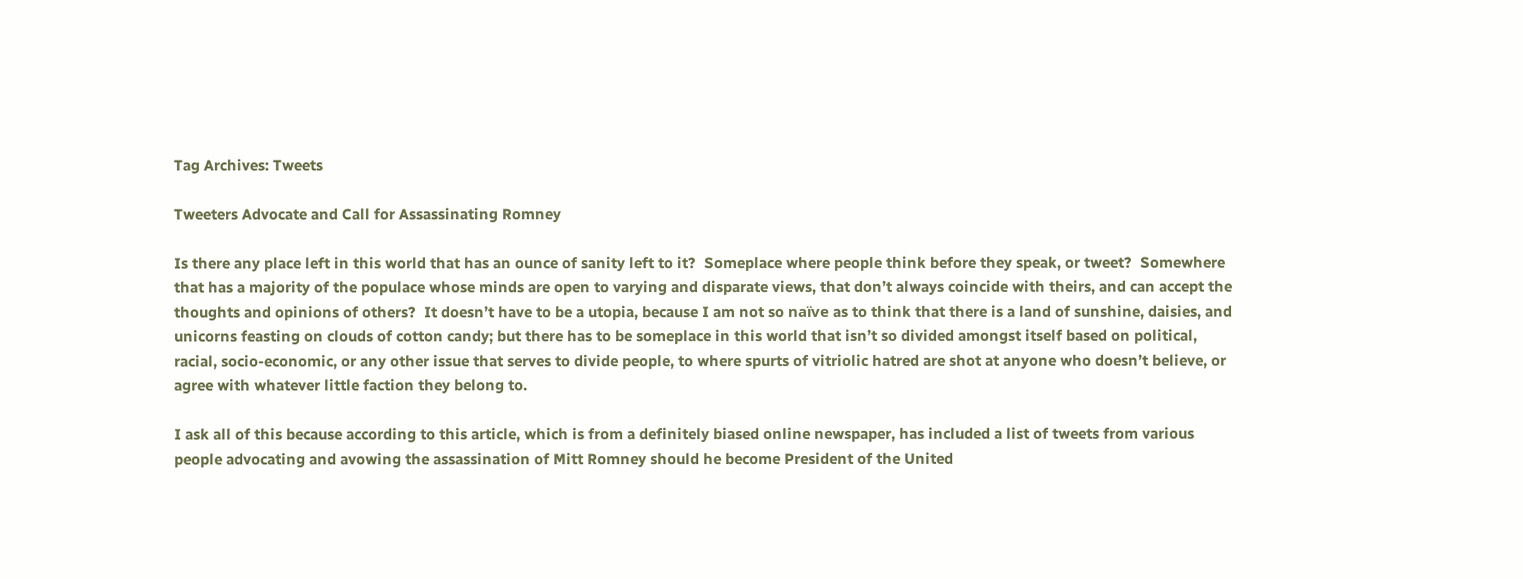Tag Archives: Tweets

Tweeters Advocate and Call for Assassinating Romney

Is there any place left in this world that has an ounce of sanity left to it?  Someplace where people think before they speak, or tweet?  Somewhere that has a majority of the populace whose minds are open to varying and disparate views, that don’t always coincide with theirs, and can accept the thoughts and opinions of others?  It doesn’t have to be a utopia, because I am not so naïve as to think that there is a land of sunshine, daisies, and unicorns feasting on clouds of cotton candy; but there has to be someplace in this world that isn’t so divided amongst itself based on political, racial, socio-economic, or any other issue that serves to divide people, to where spurts of vitriolic hatred are shot at anyone who doesn’t believe, or agree with whatever little faction they belong to.

I ask all of this because according to this article, which is from a definitely biased online newspaper, has included a list of tweets from various people advocating and avowing the assassination of Mitt Romney should he become President of the United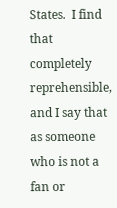States.  I find that completely reprehensible, and I say that as someone who is not a fan or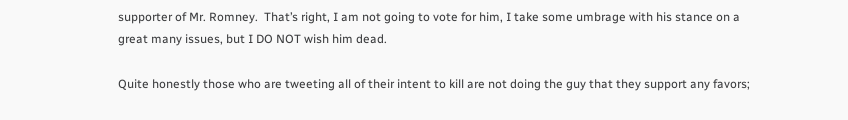supporter of Mr. Romney.  That’s right, I am not going to vote for him, I take some umbrage with his stance on a great many issues, but I DO NOT wish him dead.

Quite honestly those who are tweeting all of their intent to kill are not doing the guy that they support any favors;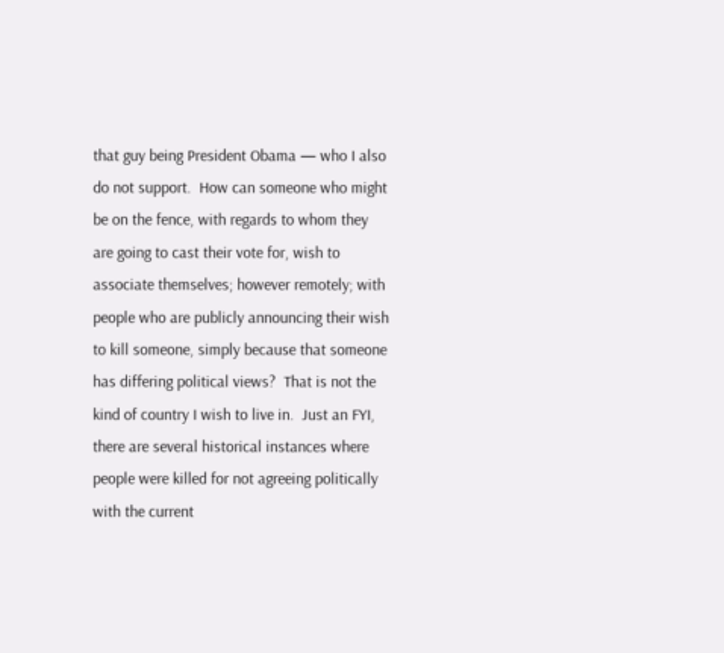that guy being President Obama — who I also do not support.  How can someone who might be on the fence, with regards to whom they are going to cast their vote for, wish to associate themselves; however remotely; with people who are publicly announcing their wish to kill someone, simply because that someone has differing political views?  That is not the kind of country I wish to live in.  Just an FYI, there are several historical instances where people were killed for not agreeing politically with the current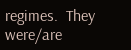regimes.  They were/are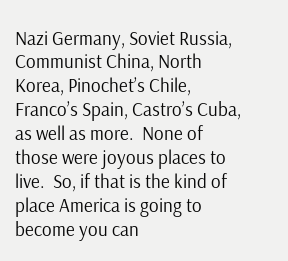Nazi Germany, Soviet Russia, Communist China, North Korea, Pinochet’s Chile, Franco’s Spain, Castro’s Cuba, as well as more.  None of those were joyous places to live.  So, if that is the kind of place America is going to become you can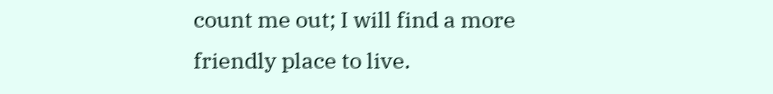count me out; I will find a more friendly place to live.